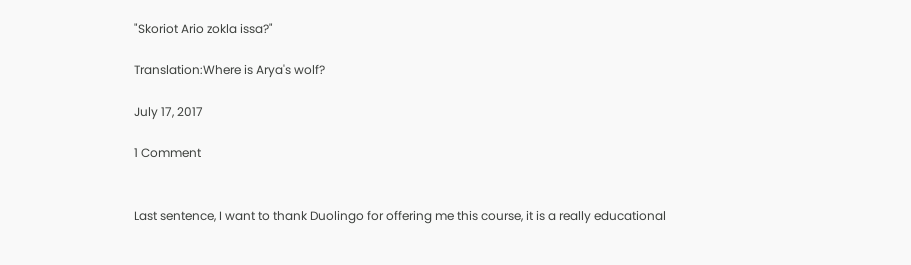"Skoriot Ario zokla issa?"

Translation:Where is Arya's wolf?

July 17, 2017

1 Comment


Last sentence, I want to thank Duolingo for offering me this course, it is a really educational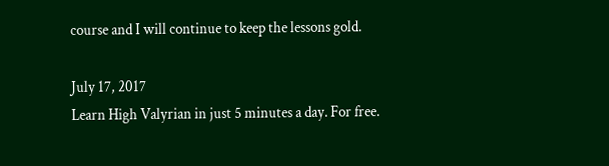course and I will continue to keep the lessons gold.

July 17, 2017
Learn High Valyrian in just 5 minutes a day. For free.